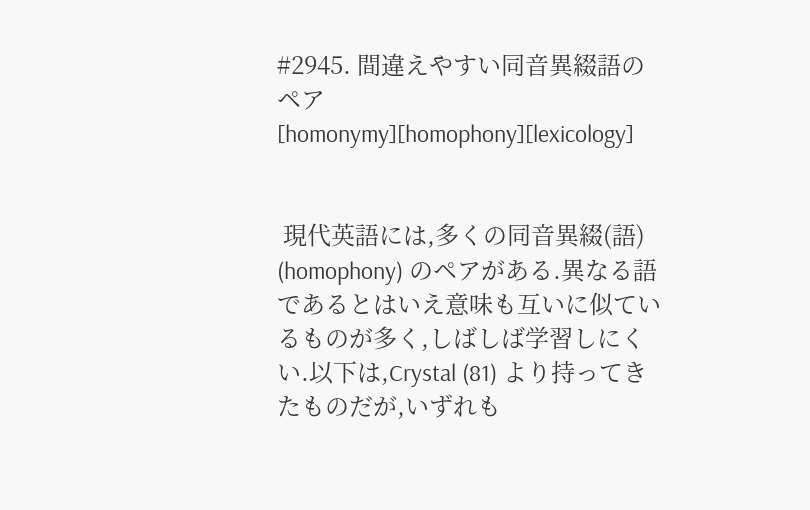#2945. 間違えやすい同音異綴語のペア[homonymy][homophony][lexicology]


 現代英語には,多くの同音異綴(語) (homophony) のペアがある.異なる語であるとはいえ意味も互いに似ているものが多く,しばしば学習しにくい.以下は,Crystal (81) より持ってきたものだが,いずれも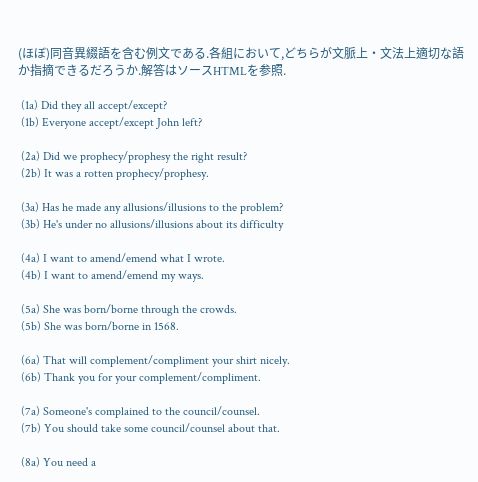(ほぼ)同音異綴語を含む例文である.各組において,どちらが文脈上・文法上適切な語か指摘できるだろうか.解答はソースHTMLを参照.

 (1a) Did they all accept/except?
 (1b) Everyone accept/except John left?

 (2a) Did we prophecy/prophesy the right result?
 (2b) It was a rotten prophecy/prophesy.

 (3a) Has he made any allusions/illusions to the problem?
 (3b) He's under no allusions/illusions about its difficulty

 (4a) I want to amend/emend what I wrote.
 (4b) I want to amend/emend my ways.

 (5a) She was born/borne through the crowds.
 (5b) She was born/borne in 1568.

 (6a) That will complement/compliment your shirt nicely.
 (6b) Thank you for your complement/compliment.

 (7a) Someone's complained to the council/counsel.
 (7b) You should take some council/counsel about that.

 (8a) You need a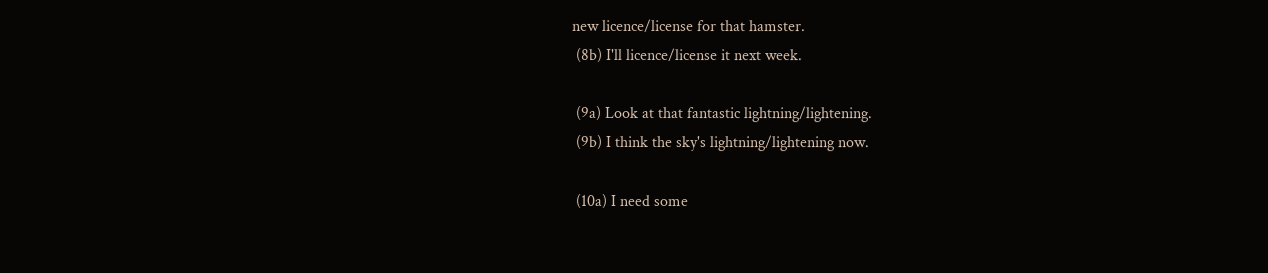new licence/license for that hamster.
 (8b) I'll licence/license it next week.

 (9a) Look at that fantastic lightning/lightening.
 (9b) I think the sky's lightning/lightening now.

 (10a) I need some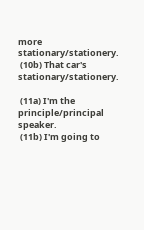more stationary/stationery.
 (10b) That car's stationary/stationery.

 (11a) I'm the principle/principal speaker.
 (11b) I'm going to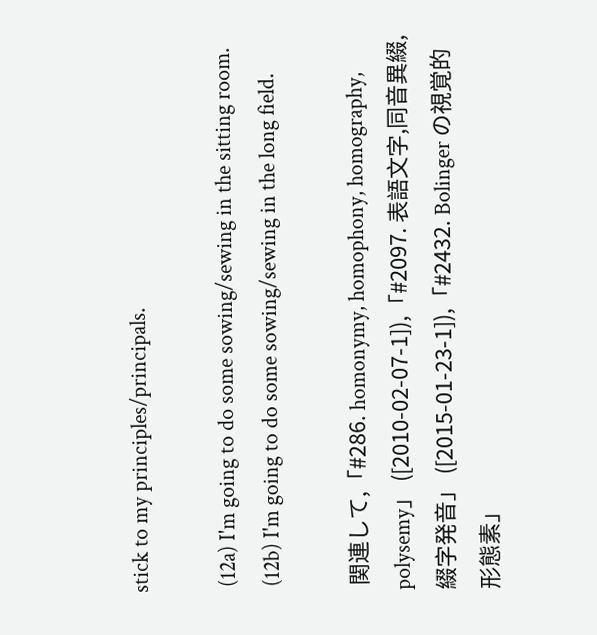stick to my principles/principals.

 (12a) I'm going to do some sowing/sewing in the sitting room.
 (12b) I'm going to do some sowing/sewing in the long field.

 関連して,「#286. homonymy, homophony, homography, polysemy」 ([2010-02-07-1]),「#2097. 表語文字,同音異綴,綴字発音」 ([2015-01-23-1]),「#2432. Bolinger の視覚的形態素」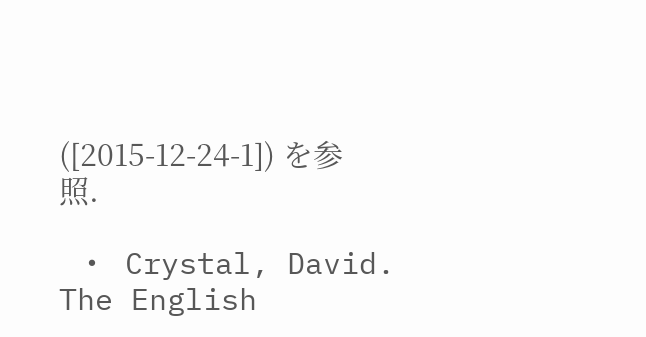([2015-12-24-1]) を参照.

 ・ Crystal, David. The English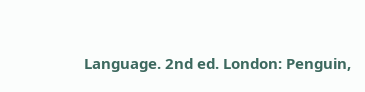Language. 2nd ed. London: Penguin,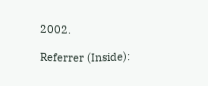2002.

Referrer (Inside):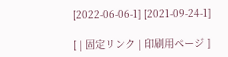[2022-06-06-1] [2021-09-24-1]

[ | 固定リンク | 印刷用ページ ]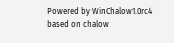Powered by WinChalow1.0rc4 based on chalow